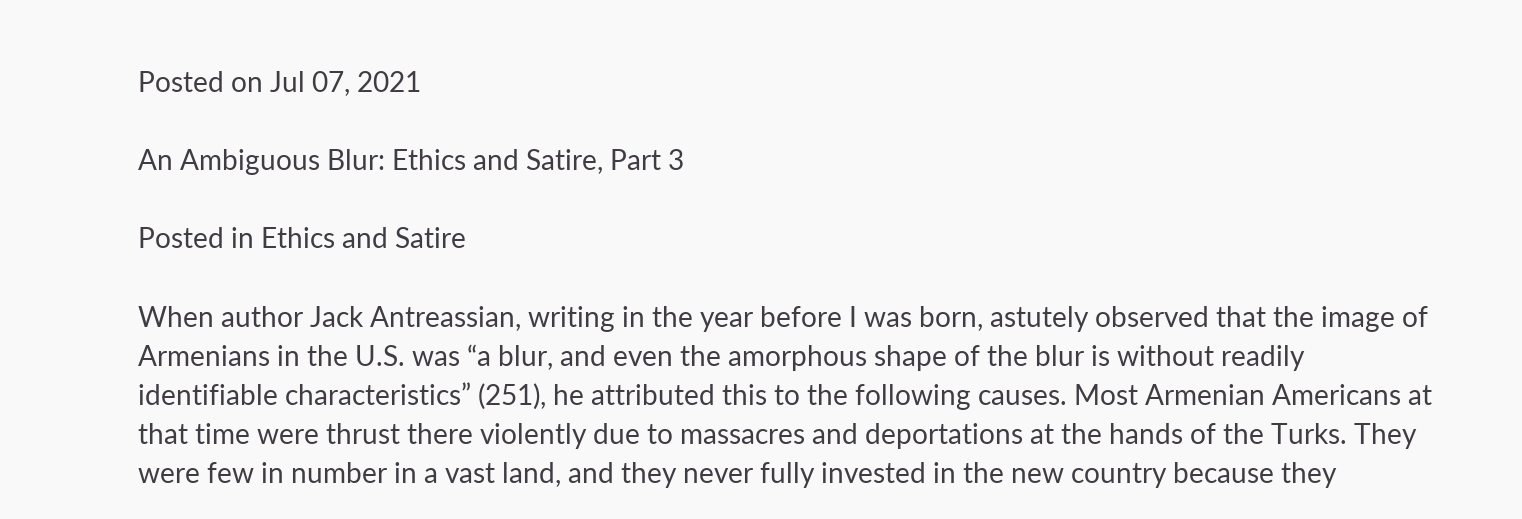Posted on Jul 07, 2021

An Ambiguous Blur: Ethics and Satire, Part 3

Posted in Ethics and Satire

When author Jack Antreassian, writing in the year before I was born, astutely observed that the image of Armenians in the U.S. was “a blur, and even the amorphous shape of the blur is without readily identifiable characteristics” (251), he attributed this to the following causes. Most Armenian Americans at that time were thrust there violently due to massacres and deportations at the hands of the Turks. They were few in number in a vast land, and they never fully invested in the new country because they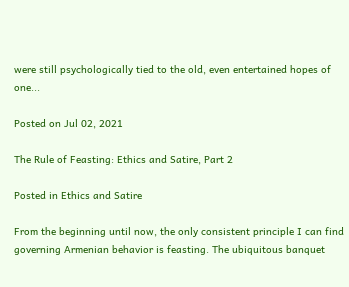were still psychologically tied to the old, even entertained hopes of one...

Posted on Jul 02, 2021

The Rule of Feasting: Ethics and Satire, Part 2

Posted in Ethics and Satire

From the beginning until now, the only consistent principle I can find governing Armenian behavior is feasting. The ubiquitous banquet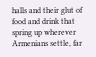halls and their glut of food and drink that spring up wherever Armenians settle, far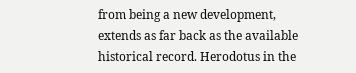from being a new development, extends as far back as the available historical record. Herodotus in the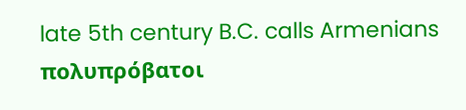late 5th century B.C. calls Armenians πολυπρόβατοι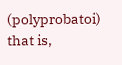(polyprobatoi) that is,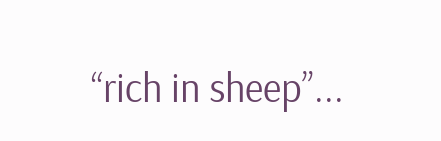“rich in sheep”...